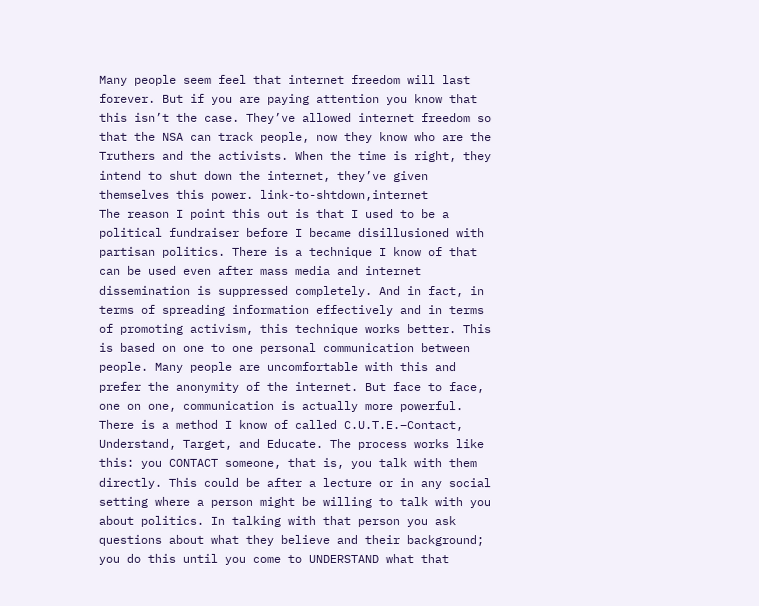Many people seem feel that internet freedom will last forever. But if you are paying attention you know that this isn’t the case. They’ve allowed internet freedom so that the NSA can track people, now they know who are the Truthers and the activists. When the time is right, they intend to shut down the internet, they’ve given themselves this power. link-to-shtdown,internet
The reason I point this out is that I used to be a political fundraiser before I became disillusioned with partisan politics. There is a technique I know of that can be used even after mass media and internet dissemination is suppressed completely. And in fact, in terms of spreading information effectively and in terms of promoting activism, this technique works better. This is based on one to one personal communication between people. Many people are uncomfortable with this and prefer the anonymity of the internet. But face to face, one on one, communication is actually more powerful. There is a method I know of called C.U.T.E.–Contact, Understand, Target, and Educate. The process works like this: you CONTACT someone, that is, you talk with them directly. This could be after a lecture or in any social setting where a person might be willing to talk with you about politics. In talking with that person you ask questions about what they believe and their background; you do this until you come to UNDERSTAND what that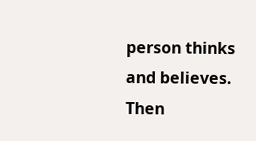person thinks and believes. Then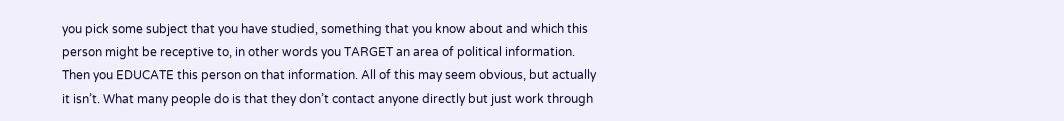you pick some subject that you have studied, something that you know about and which this person might be receptive to, in other words you TARGET an area of political information. Then you EDUCATE this person on that information. All of this may seem obvious, but actually it isn’t. What many people do is that they don’t contact anyone directly but just work through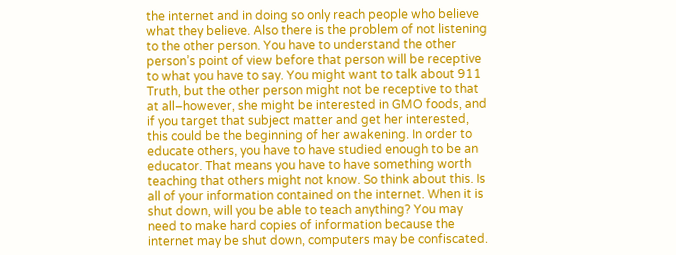the internet and in doing so only reach people who believe what they believe. Also there is the problem of not listening to the other person. You have to understand the other person’s point of view before that person will be receptive to what you have to say. You might want to talk about 911 Truth, but the other person might not be receptive to that at all–however, she might be interested in GMO foods, and if you target that subject matter and get her interested, this could be the beginning of her awakening. In order to educate others, you have to have studied enough to be an educator. That means you have to have something worth teaching that others might not know. So think about this. Is all of your information contained on the internet. When it is shut down, will you be able to teach anything? You may need to make hard copies of information because the internet may be shut down, computers may be confiscated.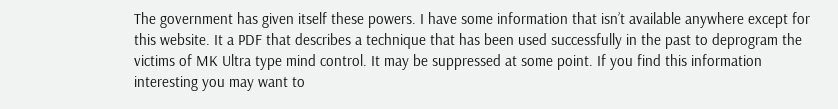The government has given itself these powers. I have some information that isn’t available anywhere except for this website. It a PDF that describes a technique that has been used successfully in the past to deprogram the victims of MK Ultra type mind control. It may be suppressed at some point. If you find this information interesting you may want to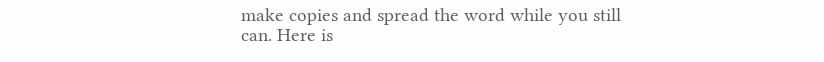make copies and spread the word while you still can. Here is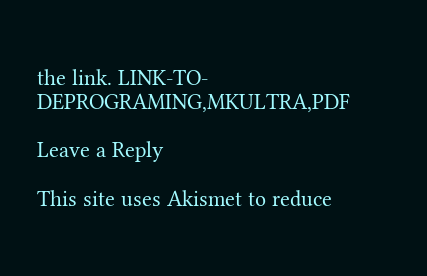the link. LINK-TO-DEPROGRAMING,MKULTRA,PDF

Leave a Reply

This site uses Akismet to reduce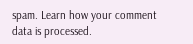spam. Learn how your comment data is processed.